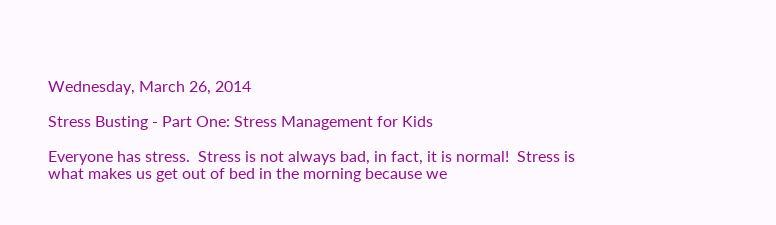Wednesday, March 26, 2014

Stress Busting - Part One: Stress Management for Kids

Everyone has stress.  Stress is not always bad, in fact, it is normal!  Stress is what makes us get out of bed in the morning because we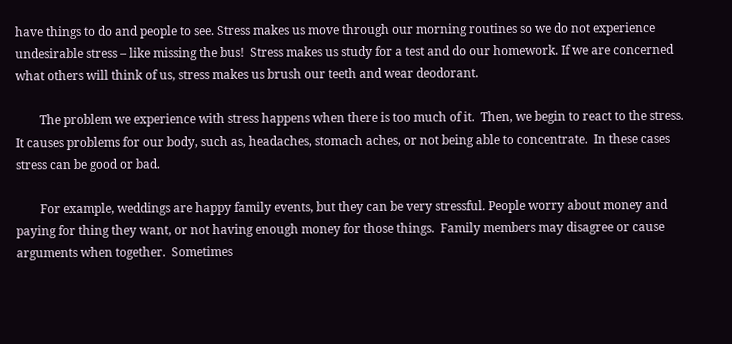have things to do and people to see. Stress makes us move through our morning routines so we do not experience undesirable stress – like missing the bus!  Stress makes us study for a test and do our homework. If we are concerned what others will think of us, stress makes us brush our teeth and wear deodorant.

        The problem we experience with stress happens when there is too much of it.  Then, we begin to react to the stress.  It causes problems for our body, such as, headaches, stomach aches, or not being able to concentrate.  In these cases stress can be good or bad.

        For example, weddings are happy family events, but they can be very stressful. People worry about money and paying for thing they want, or not having enough money for those things.  Family members may disagree or cause arguments when together.  Sometimes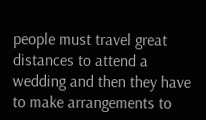people must travel great distances to attend a wedding and then they have to make arrangements to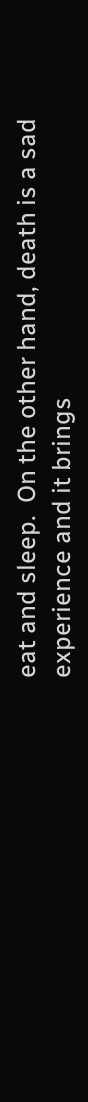eat and sleep.  On the other hand, death is a sad experience and it brings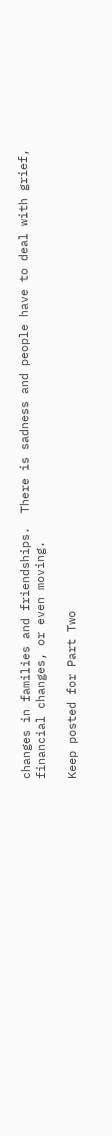changes in families and friendships.  There is sadness and people have to deal with grief, financial changes, or even moving.

Keep posted for Part Two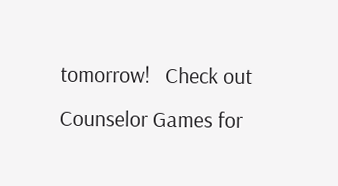tomorrow!   Check out Counselor Games for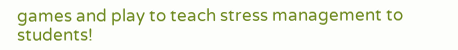games and play to teach stress management to students!